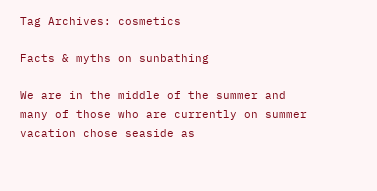Tag Archives: cosmetics

Facts & myths on sunbathing

We are in the middle of the summer and many of those who are currently on summer vacation chose seaside as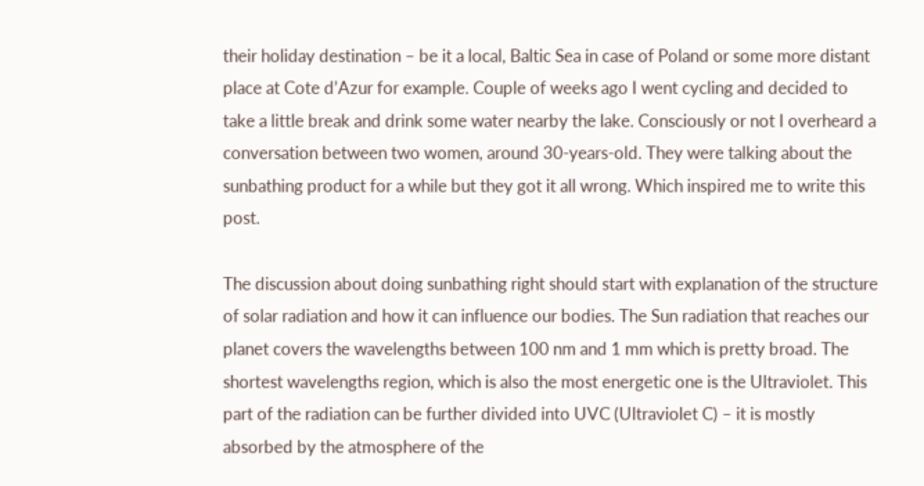their holiday destination – be it a local, Baltic Sea in case of Poland or some more distant place at Cote d’Azur for example. Couple of weeks ago I went cycling and decided to take a little break and drink some water nearby the lake. Consciously or not I overheard a conversation between two women, around 30-years-old. They were talking about the sunbathing product for a while but they got it all wrong. Which inspired me to write this post.

The discussion about doing sunbathing right should start with explanation of the structure of solar radiation and how it can influence our bodies. The Sun radiation that reaches our planet covers the wavelengths between 100 nm and 1 mm which is pretty broad. The shortest wavelengths region, which is also the most energetic one is the Ultraviolet. This part of the radiation can be further divided into UVC (Ultraviolet C) – it is mostly absorbed by the atmosphere of the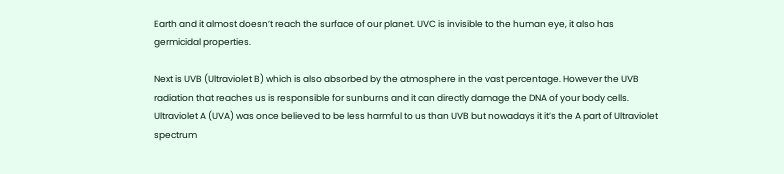Earth and it almost doesn’t reach the surface of our planet. UVC is invisible to the human eye, it also has germicidal properties.

Next is UVB (Ultraviolet B) which is also absorbed by the atmosphere in the vast percentage. However the UVB radiation that reaches us is responsible for sunburns and it can directly damage the DNA of your body cells. Ultraviolet A (UVA) was once believed to be less harmful to us than UVB but nowadays it it’s the A part of Ultraviolet spectrum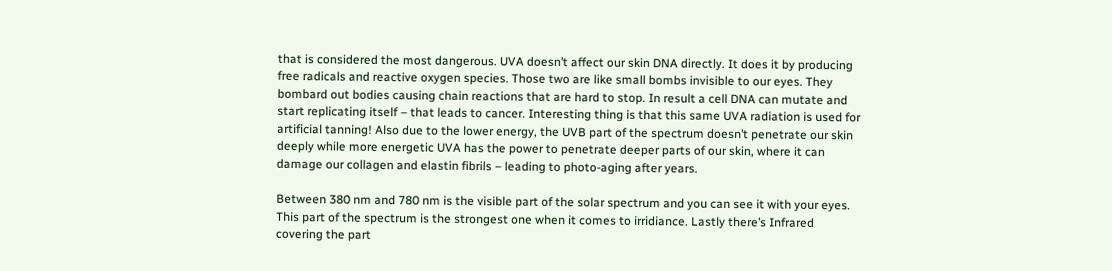that is considered the most dangerous. UVA doesn’t affect our skin DNA directly. It does it by producing free radicals and reactive oxygen species. Those two are like small bombs invisible to our eyes. They bombard out bodies causing chain reactions that are hard to stop. In result a cell DNA can mutate and start replicating itself – that leads to cancer. Interesting thing is that this same UVA radiation is used for artificial tanning! Also due to the lower energy, the UVB part of the spectrum doesn’t penetrate our skin deeply while more energetic UVA has the power to penetrate deeper parts of our skin, where it can damage our collagen and elastin fibrils – leading to photo-aging after years.

Between 380 nm and 780 nm is the visible part of the solar spectrum and you can see it with your eyes. This part of the spectrum is the strongest one when it comes to irridiance. Lastly there’s Infrared covering the part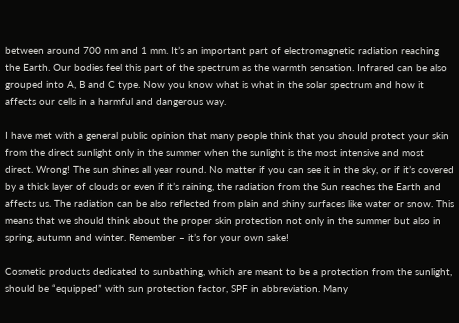between around 700 nm and 1 mm. It’s an important part of electromagnetic radiation reaching the Earth. Our bodies feel this part of the spectrum as the warmth sensation. Infrared can be also grouped into A, B and C type. Now you know what is what in the solar spectrum and how it affects our cells in a harmful and dangerous way.

I have met with a general public opinion that many people think that you should protect your skin from the direct sunlight only in the summer when the sunlight is the most intensive and most direct. Wrong! The sun shines all year round. No matter if you can see it in the sky, or if it’s covered by a thick layer of clouds or even if it’s raining, the radiation from the Sun reaches the Earth and affects us. The radiation can be also reflected from plain and shiny surfaces like water or snow. This means that we should think about the proper skin protection not only in the summer but also in spring, autumn and winter. Remember – it’s for your own sake!

Cosmetic products dedicated to sunbathing, which are meant to be a protection from the sunlight, should be “equipped” with sun protection factor, SPF in abbreviation. Many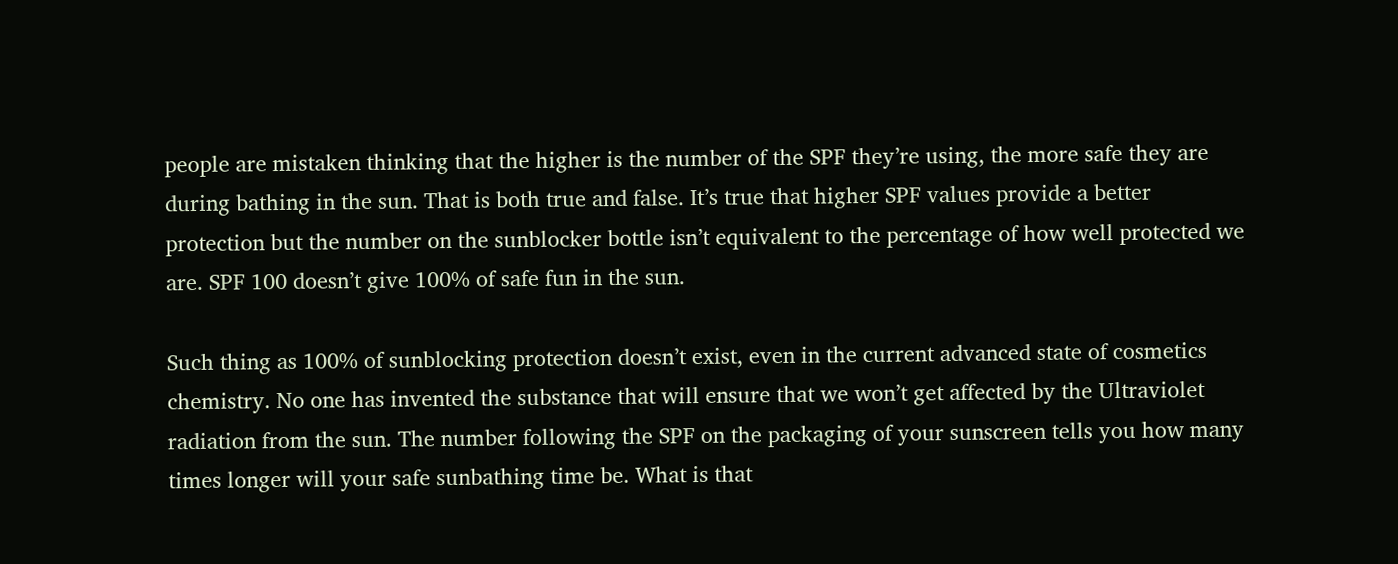people are mistaken thinking that the higher is the number of the SPF they’re using, the more safe they are during bathing in the sun. That is both true and false. It’s true that higher SPF values provide a better protection but the number on the sunblocker bottle isn’t equivalent to the percentage of how well protected we are. SPF 100 doesn’t give 100% of safe fun in the sun.

Such thing as 100% of sunblocking protection doesn’t exist, even in the current advanced state of cosmetics chemistry. No one has invented the substance that will ensure that we won’t get affected by the Ultraviolet radiation from the sun. The number following the SPF on the packaging of your sunscreen tells you how many times longer will your safe sunbathing time be. What is that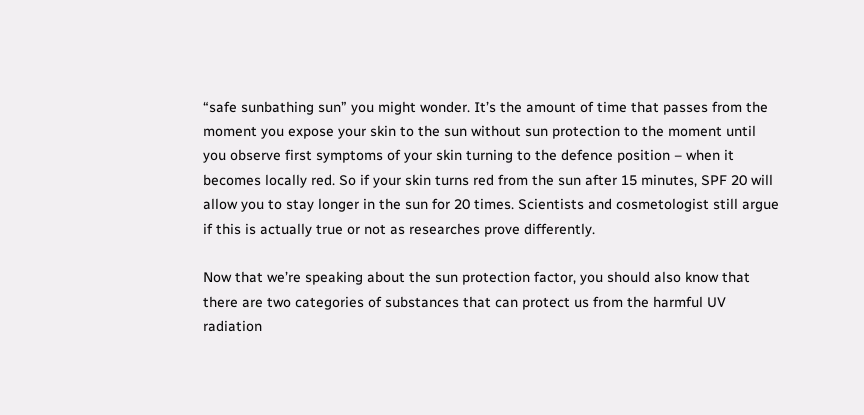“safe sunbathing sun” you might wonder. It’s the amount of time that passes from the moment you expose your skin to the sun without sun protection to the moment until you observe first symptoms of your skin turning to the defence position – when it becomes locally red. So if your skin turns red from the sun after 15 minutes, SPF 20 will allow you to stay longer in the sun for 20 times. Scientists and cosmetologist still argue if this is actually true or not as researches prove differently.

Now that we’re speaking about the sun protection factor, you should also know that there are two categories of substances that can protect us from the harmful UV radiation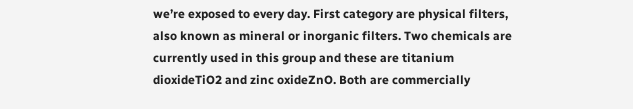we’re exposed to every day. First category are physical filters, also known as mineral or inorganic filters. Two chemicals are currently used in this group and these are titanium dioxideTiO2 and zinc oxideZnO. Both are commercially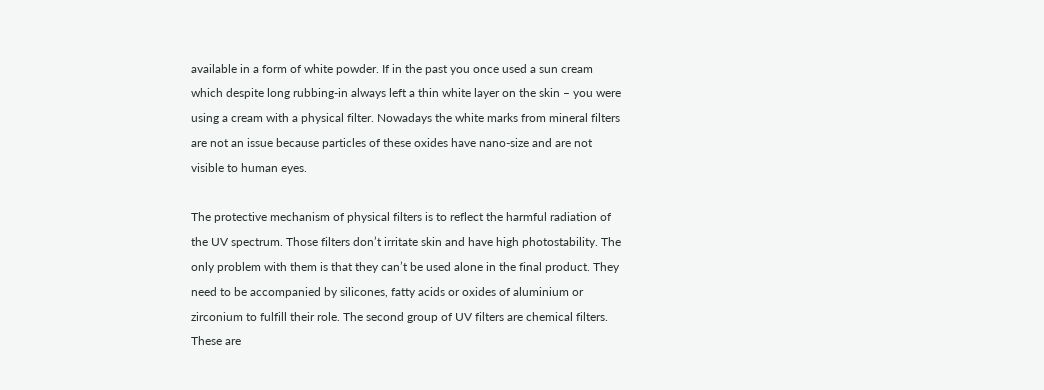available in a form of white powder. If in the past you once used a sun cream which despite long rubbing-in always left a thin white layer on the skin – you were using a cream with a physical filter. Nowadays the white marks from mineral filters are not an issue because particles of these oxides have nano-size and are not visible to human eyes.

The protective mechanism of physical filters is to reflect the harmful radiation of the UV spectrum. Those filters don’t irritate skin and have high photostability. The only problem with them is that they can’t be used alone in the final product. They need to be accompanied by silicones, fatty acids or oxides of aluminium or zirconium to fulfill their role. The second group of UV filters are chemical filters. These are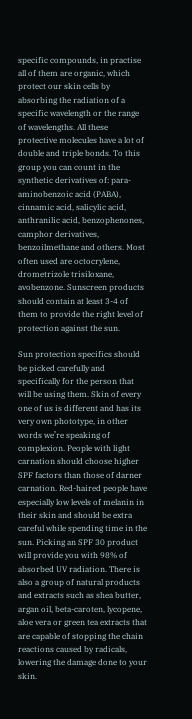specific compounds, in practise all of them are organic, which protect our skin cells by absorbing the radiation of a specific wavelength or the range of wavelengths. All these protective molecules have a lot of double and triple bonds. To this group you can count in the synthetic derivatives of: para-aminobenzoic acid (PABA), cinnamic acid, salicylic acid, anthranilic acid, benzophenones, camphor derivatives, benzoilmethane and others. Most often used are octocrylene, drometrizole trisiloxane, avobenzone. Sunscreen products should contain at least 3-4 of them to provide the right level of protection against the sun.

Sun protection specifics should be picked carefully and specifically for the person that will be using them. Skin of every one of us is different and has its very own phototype, in other words we’re speaking of complexion. People with light carnation should choose higher SPF factors than those of darner carnation. Red-haired people have especially low levels of melanin in their skin and should be extra careful while spending time in the sun. Picking an SPF 30 product will provide you with 98% of absorbed UV radiation. There is also a group of natural products and extracts such as shea butter, argan oil, beta-caroten, lycopene, aloe vera or green tea extracts that are capable of stopping the chain reactions caused by radicals, lowering the damage done to your skin.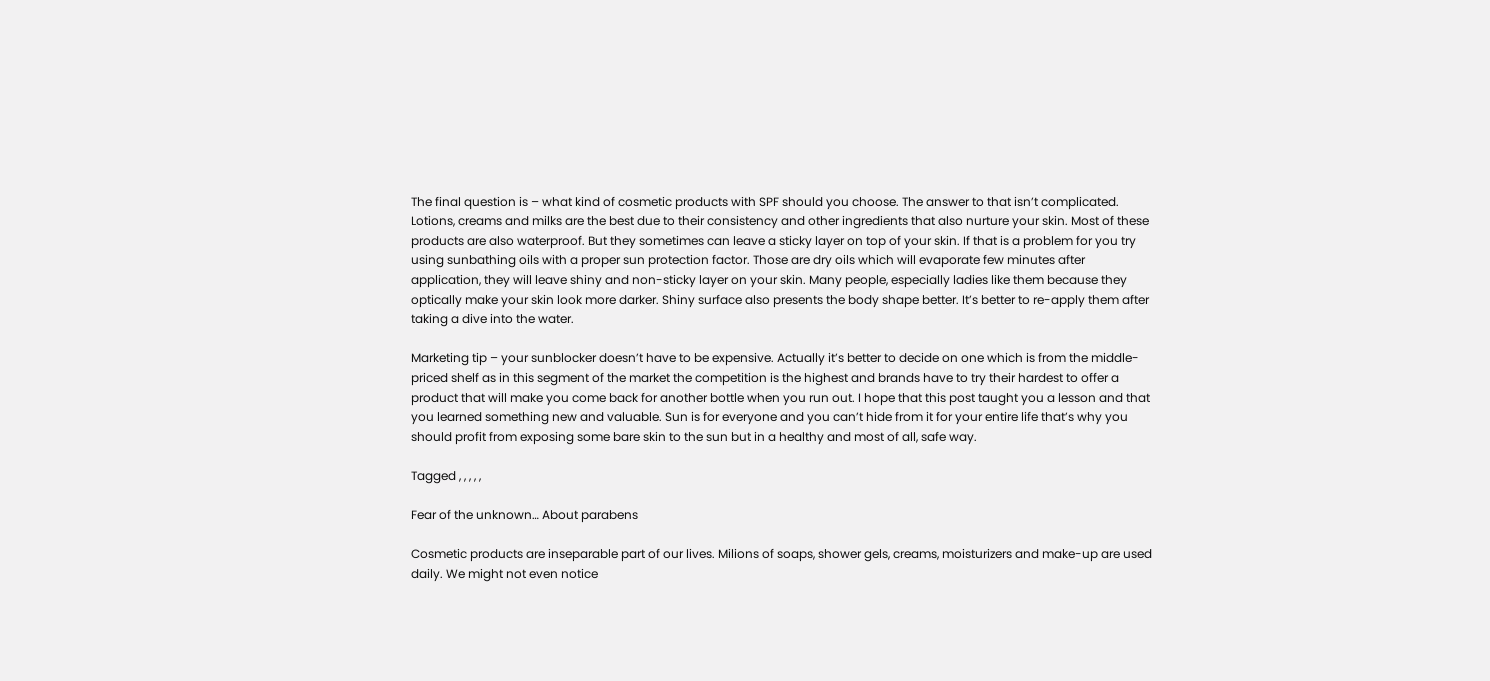The final question is – what kind of cosmetic products with SPF should you choose. The answer to that isn’t complicated. Lotions, creams and milks are the best due to their consistency and other ingredients that also nurture your skin. Most of these products are also waterproof. But they sometimes can leave a sticky layer on top of your skin. If that is a problem for you try using sunbathing oils with a proper sun protection factor. Those are dry oils which will evaporate few minutes after application, they will leave shiny and non-sticky layer on your skin. Many people, especially ladies like them because they optically make your skin look more darker. Shiny surface also presents the body shape better. It’s better to re-apply them after taking a dive into the water.

Marketing tip – your sunblocker doesn’t have to be expensive. Actually it’s better to decide on one which is from the middle-priced shelf as in this segment of the market the competition is the highest and brands have to try their hardest to offer a product that will make you come back for another bottle when you run out. I hope that this post taught you a lesson and that you learned something new and valuable. Sun is for everyone and you can’t hide from it for your entire life that’s why you should profit from exposing some bare skin to the sun but in a healthy and most of all, safe way.

Tagged , , , , ,

Fear of the unknown… About parabens

Cosmetic products are inseparable part of our lives. Milions of soaps, shower gels, creams, moisturizers and make-up are used daily. We might not even notice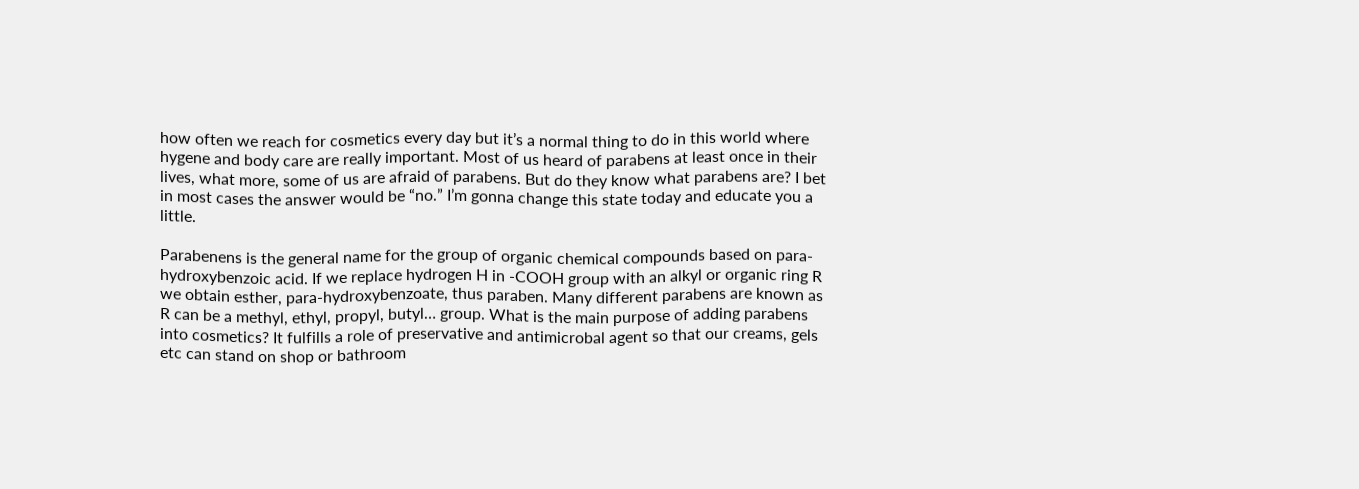how often we reach for cosmetics every day but it’s a normal thing to do in this world where hygene and body care are really important. Most of us heard of parabens at least once in their lives, what more, some of us are afraid of parabens. But do they know what parabens are? I bet in most cases the answer would be “no.” I’m gonna change this state today and educate you a little.

Parabenens is the general name for the group of organic chemical compounds based on para-hydroxybenzoic acid. If we replace hydrogen H in -COOH group with an alkyl or organic ring R we obtain esther, para-hydroxybenzoate, thus paraben. Many different parabens are known as R can be a methyl, ethyl, propyl, butyl… group. What is the main purpose of adding parabens into cosmetics? It fulfills a role of preservative and antimicrobal agent so that our creams, gels etc can stand on shop or bathroom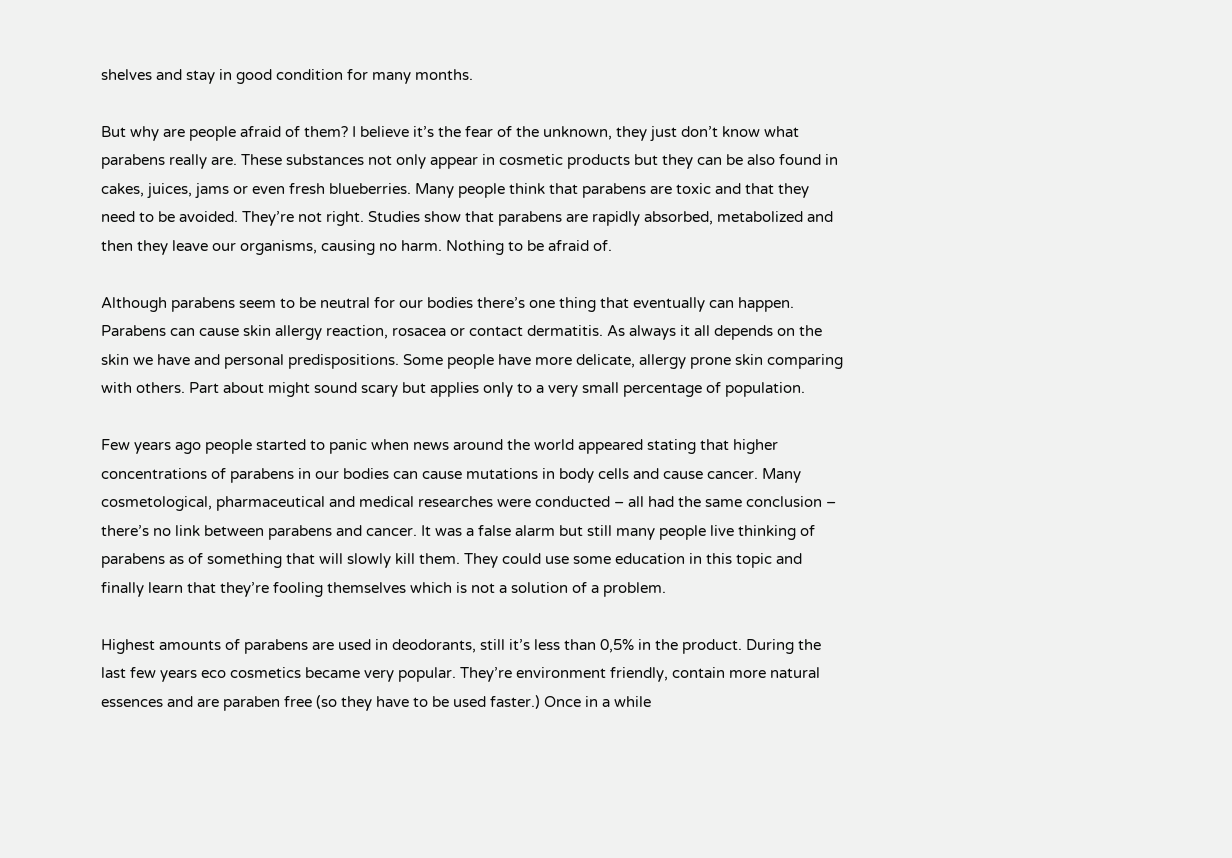shelves and stay in good condition for many months.

But why are people afraid of them? I believe it’s the fear of the unknown, they just don’t know what parabens really are. These substances not only appear in cosmetic products but they can be also found in cakes, juices, jams or even fresh blueberries. Many people think that parabens are toxic and that they need to be avoided. They’re not right. Studies show that parabens are rapidly absorbed, metabolized and then they leave our organisms, causing no harm. Nothing to be afraid of.

Although parabens seem to be neutral for our bodies there’s one thing that eventually can happen. Parabens can cause skin allergy reaction, rosacea or contact dermatitis. As always it all depends on the skin we have and personal predispositions. Some people have more delicate, allergy prone skin comparing with others. Part about might sound scary but applies only to a very small percentage of population.

Few years ago people started to panic when news around the world appeared stating that higher concentrations of parabens in our bodies can cause mutations in body cells and cause cancer. Many cosmetological, pharmaceutical and medical researches were conducted – all had the same conclusion – there’s no link between parabens and cancer. It was a false alarm but still many people live thinking of parabens as of something that will slowly kill them. They could use some education in this topic and finally learn that they’re fooling themselves which is not a solution of a problem.

Highest amounts of parabens are used in deodorants, still it’s less than 0,5% in the product. During the last few years eco cosmetics became very popular. They’re environment friendly, contain more natural essences and are paraben free (so they have to be used faster.) Once in a while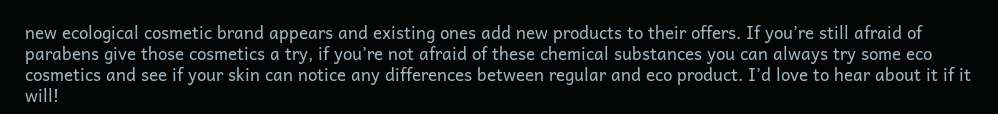new ecological cosmetic brand appears and existing ones add new products to their offers. If you’re still afraid of parabens give those cosmetics a try, if you’re not afraid of these chemical substances you can always try some eco cosmetics and see if your skin can notice any differences between regular and eco product. I’d love to hear about it if it will!